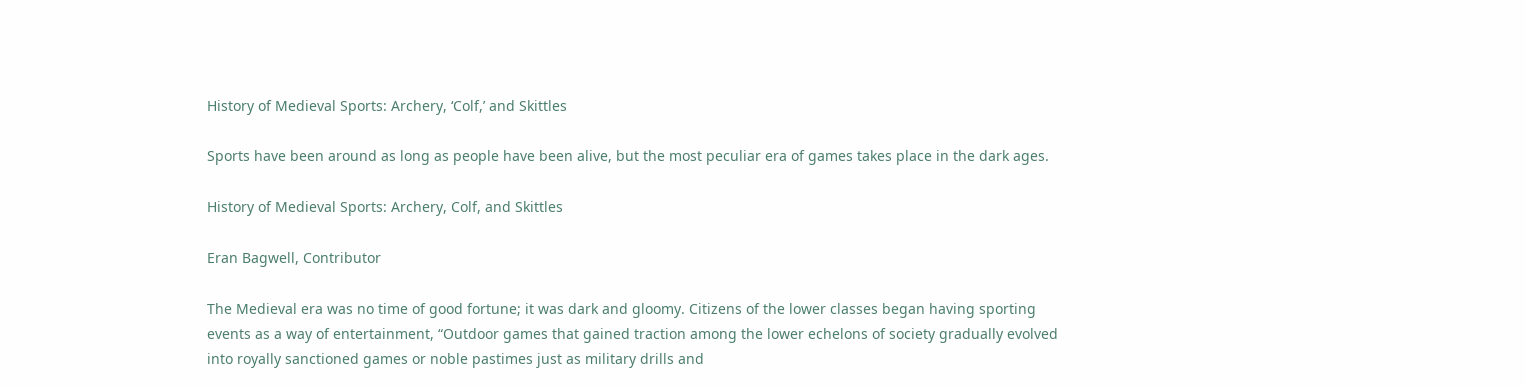History of Medieval Sports: Archery, ‘Colf,’ and Skittles

Sports have been around as long as people have been alive, but the most peculiar era of games takes place in the dark ages.

History of Medieval Sports: Archery, Colf, and Skittles

Eran Bagwell, Contributor

The Medieval era was no time of good fortune; it was dark and gloomy. Citizens of the lower classes began having sporting events as a way of entertainment, “Outdoor games that gained traction among the lower echelons of society gradually evolved into royally sanctioned games or noble pastimes just as military drills and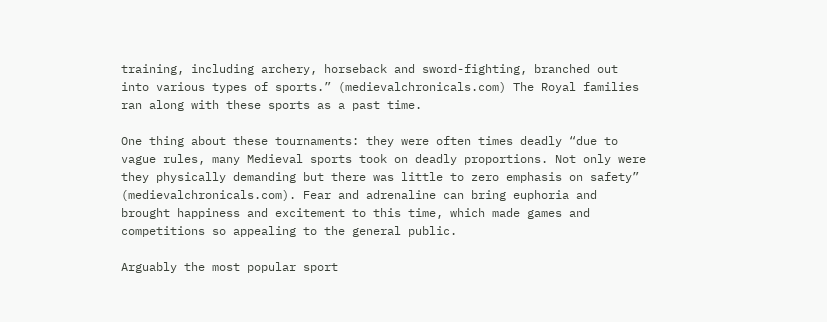training, including archery, horseback and sword-fighting, branched out into various types of sports.” (medievalchronicals.com) The Royal families ran along with these sports as a past time.

One thing about these tournaments: they were often times deadly “due to vague rules, many Medieval sports took on deadly proportions. Not only were they physically demanding but there was little to zero emphasis on safety” (medievalchronicals.com). Fear and adrenaline can bring euphoria and brought happiness and excitement to this time, which made games and competitions so appealing to the general public.

Arguably the most popular sport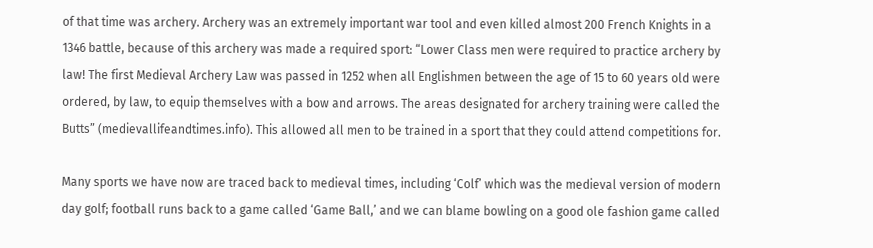of that time was archery. Archery was an extremely important war tool and even killed almost 200 French Knights in a 1346 battle, because of this archery was made a required sport: “Lower Class men were required to practice archery by law! The first Medieval Archery Law was passed in 1252 when all Englishmen between the age of 15 to 60 years old were ordered, by law, to equip themselves with a bow and arrows. The areas designated for archery training were called the Butts” (medievallifeandtimes.info). This allowed all men to be trained in a sport that they could attend competitions for.

Many sports we have now are traced back to medieval times, including ‘Colf’ which was the medieval version of modern day golf; football runs back to a game called ‘Game Ball,’ and we can blame bowling on a good ole fashion game called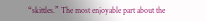“skittles.” The most enjoyable part about the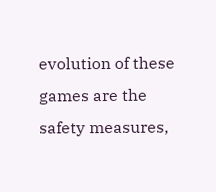evolution of these games are the safety measures,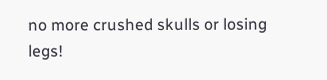no more crushed skulls or losing legs!